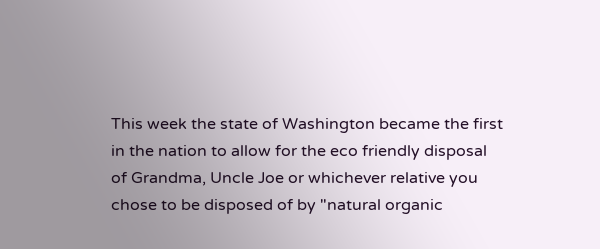This week the state of Washington became the first in the nation to allow for the eco friendly disposal of Grandma, Uncle Joe or whichever relative you chose to be disposed of by "natural organic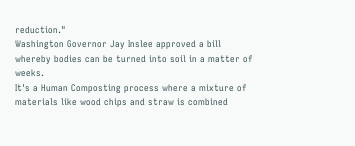reduction."
Washington Governor Jay Inslee approved a bill whereby bodies can be turned into soil in a matter of weeks.
It's a Human Composting process where a mixture of materials like wood chips and straw is combined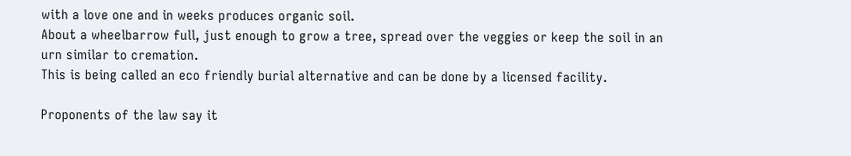with a love one and in weeks produces organic soil.
About a wheelbarrow full, just enough to grow a tree, spread over the veggies or keep the soil in an urn similar to cremation.
This is being called an eco friendly burial alternative and can be done by a licensed facility.

Proponents of the law say it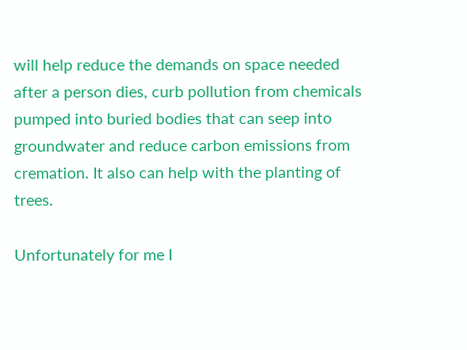will help reduce the demands on space needed after a person dies, curb pollution from chemicals pumped into buried bodies that can seep into groundwater and reduce carbon emissions from cremation. It also can help with the planting of trees.

Unfortunately for me I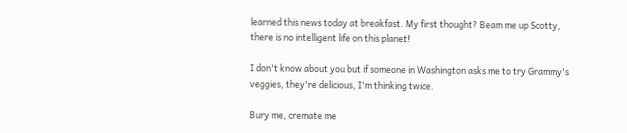learned this news today at breakfast. My first thought? Beam me up Scotty, there is no intelligent life on this planet!

I don't know about you but if someone in Washington asks me to try Grammy's veggies, they're delicious, I'm thinking twice.

Bury me, cremate me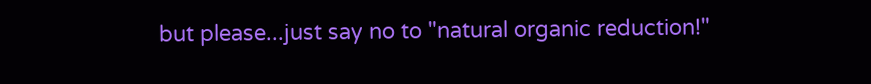but please...just say no to "natural organic reduction!"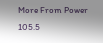More From Power 105.5